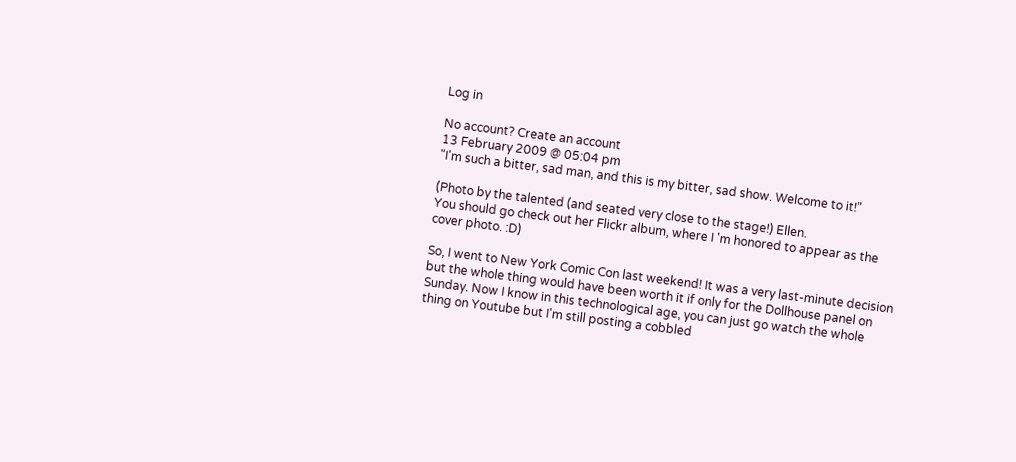Log in

No account? Create an account
13 February 2009 @ 05:04 pm
"I'm such a bitter, sad man, and this is my bitter, sad show. Welcome to it!"

(Photo by the talented (and seated very close to the stage!) Ellen.
You should go check out her Flickr album, where I 'm honored to appear as the cover photo. :D)

So, I went to New York Comic Con last weekend! It was a very last-minute decision but the whole thing would have been worth it if only for the Dollhouse panel on Sunday. Now I know in this technological age, you can just go watch the whole thing on Youtube but I'm still posting a cobbled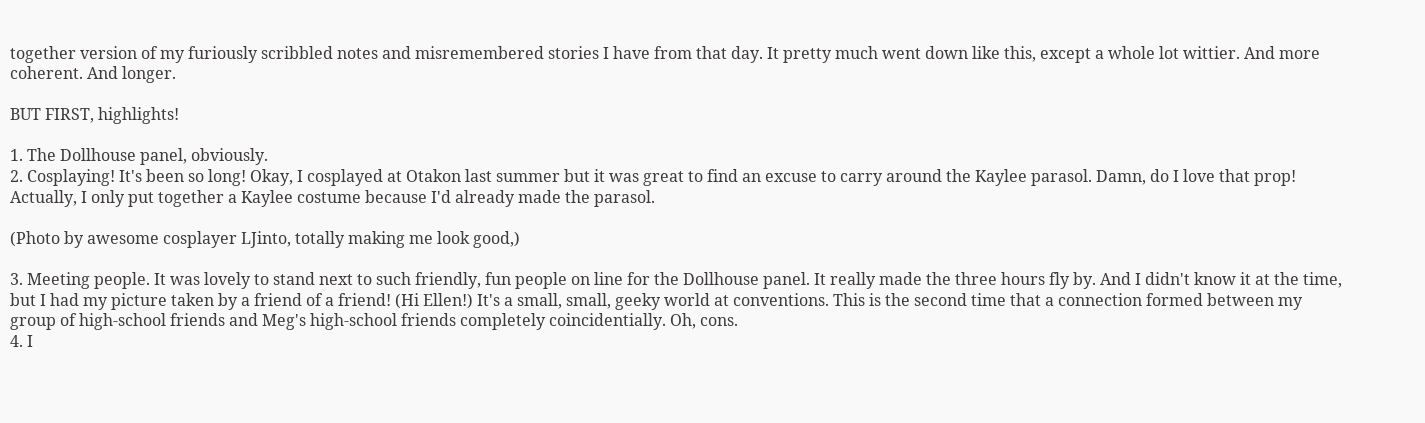together version of my furiously scribbled notes and misremembered stories I have from that day. It pretty much went down like this, except a whole lot wittier. And more coherent. And longer.

BUT FIRST, highlights!

1. The Dollhouse panel, obviously.
2. Cosplaying! It's been so long! Okay, I cosplayed at Otakon last summer but it was great to find an excuse to carry around the Kaylee parasol. Damn, do I love that prop! Actually, I only put together a Kaylee costume because I'd already made the parasol.

(Photo by awesome cosplayer LJinto, totally making me look good,)

3. Meeting people. It was lovely to stand next to such friendly, fun people on line for the Dollhouse panel. It really made the three hours fly by. And I didn't know it at the time, but I had my picture taken by a friend of a friend! (Hi Ellen!) It's a small, small, geeky world at conventions. This is the second time that a connection formed between my group of high-school friends and Meg's high-school friends completely coincidentially. Oh, cons.
4. I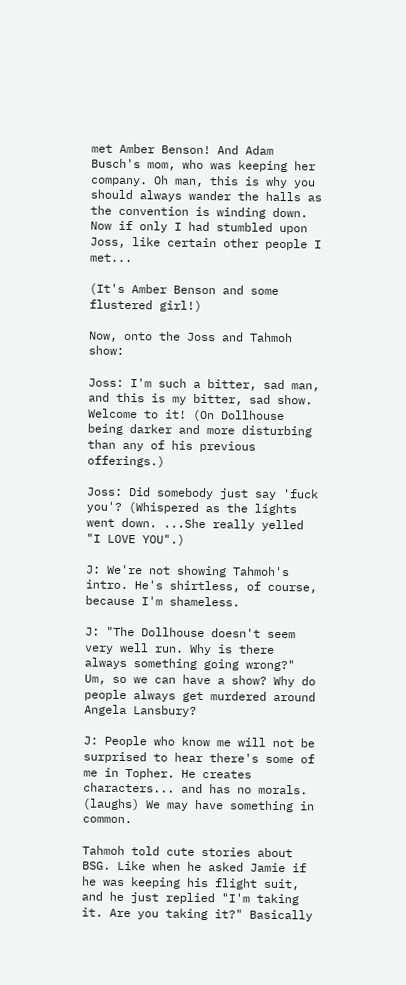met Amber Benson! And Adam Busch's mom, who was keeping her company. Oh man, this is why you should always wander the halls as the convention is winding down. Now if only I had stumbled upon Joss, like certain other people I met...

(It's Amber Benson and some flustered girl!)

Now, onto the Joss and Tahmoh show:

Joss: I'm such a bitter, sad man, and this is my bitter, sad show. Welcome to it! (On Dollhouse being darker and more disturbing than any of his previous offerings.)

Joss: Did somebody just say 'fuck you'? (Whispered as the lights went down. ...She really yelled "I LOVE YOU".)

J: We're not showing Tahmoh's intro. He's shirtless, of course, because I'm shameless.

J: "The Dollhouse doesn't seem very well run. Why is there always something going wrong?" Um, so we can have a show? Why do people always get murdered around Angela Lansbury?

J: People who know me will not be surprised to hear there's some of me in Topher. He creates characters... and has no morals. (laughs) We may have something in common.

Tahmoh told cute stories about BSG. Like when he asked Jamie if he was keeping his flight suit, and he just replied "I'm taking it. Are you taking it?" Basically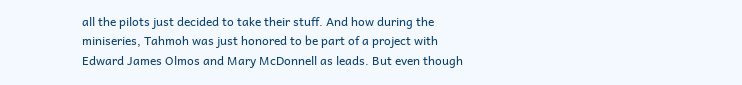all the pilots just decided to take their stuff. And how during the miniseries, Tahmoh was just honored to be part of a project with Edward James Olmos and Mary McDonnell as leads. But even though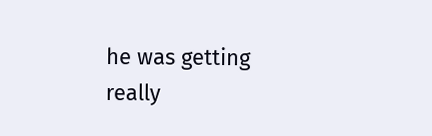he was getting really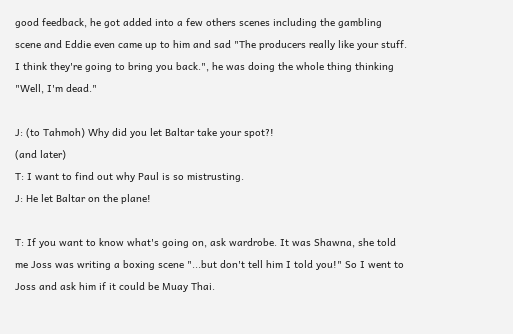good feedback, he got added into a few others scenes including the gambling scene and Eddie even came up to him and sad "The producers really like your stuff. I think they're going to bring you back.", he was doing the whole thing thinking "Well, I'm dead."

J: (to Tahmoh) Why did you let Baltar take your spot?!
(and later)
T: I want to find out why Paul is so mistrusting.
J: He let Baltar on the plane!

T: If you want to know what's going on, ask wardrobe. It was Shawna, she told me Joss was writing a boxing scene "...but don't tell him I told you!" So I went to Joss and ask him if it could be Muay Thai.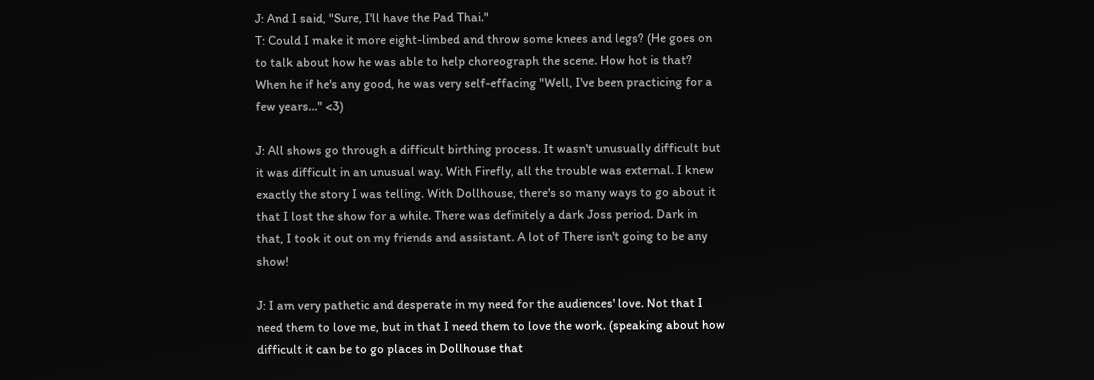J: And I said, "Sure, I'll have the Pad Thai."
T: Could I make it more eight-limbed and throw some knees and legs? (He goes on to talk about how he was able to help choreograph the scene. How hot is that? When he if he's any good, he was very self-effacing "Well, I've been practicing for a few years..." <3)

J: All shows go through a difficult birthing process. It wasn't unusually difficult but it was difficult in an unusual way. With Firefly, all the trouble was external. I knew exactly the story I was telling. With Dollhouse, there's so many ways to go about it that I lost the show for a while. There was definitely a dark Joss period. Dark in that, I took it out on my friends and assistant. A lot of There isn't going to be any show!

J: I am very pathetic and desperate in my need for the audiences' love. Not that I need them to love me, but in that I need them to love the work. (speaking about how difficult it can be to go places in Dollhouse that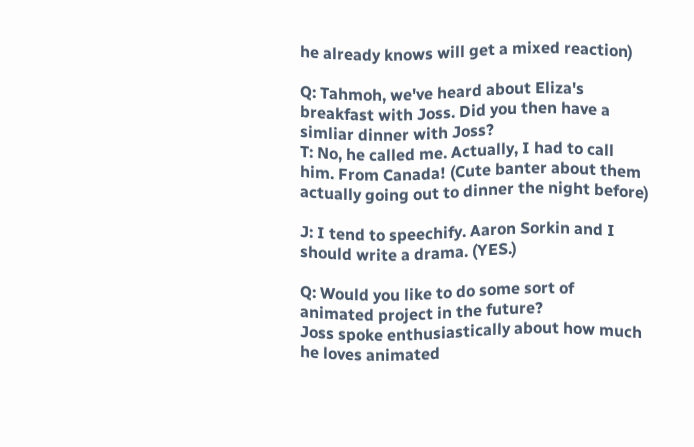he already knows will get a mixed reaction)

Q: Tahmoh, we've heard about Eliza's breakfast with Joss. Did you then have a simliar dinner with Joss?
T: No, he called me. Actually, I had to call him. From Canada! (Cute banter about them actually going out to dinner the night before)

J: I tend to speechify. Aaron Sorkin and I should write a drama. (YES.)

Q: Would you like to do some sort of animated project in the future?
Joss spoke enthusiastically about how much he loves animated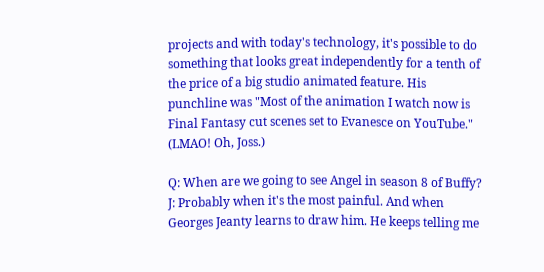projects and with today's technology, it's possible to do something that looks great independently for a tenth of the price of a big studio animated feature. His punchline was "Most of the animation I watch now is Final Fantasy cut scenes set to Evanesce on YouTube." (LMAO! Oh, Joss.)

Q: When are we going to see Angel in season 8 of Buffy?
J: Probably when it's the most painful. And when Georges Jeanty learns to draw him. He keeps telling me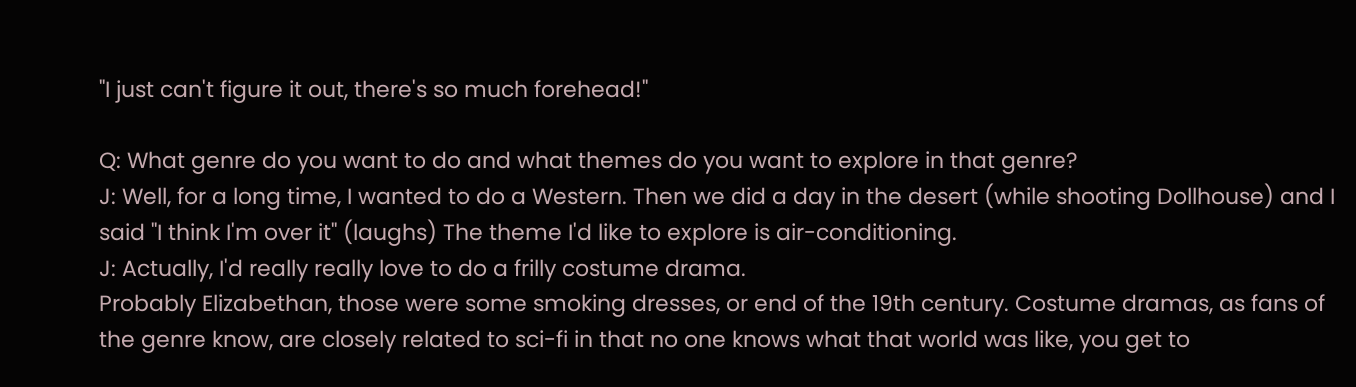"I just can't figure it out, there's so much forehead!"

Q: What genre do you want to do and what themes do you want to explore in that genre?
J: Well, for a long time, I wanted to do a Western. Then we did a day in the desert (while shooting Dollhouse) and I said "I think I'm over it" (laughs) The theme I'd like to explore is air-conditioning.
J: Actually, I'd really really love to do a frilly costume drama.
Probably Elizabethan, those were some smoking dresses, or end of the 19th century. Costume dramas, as fans of the genre know, are closely related to sci-fi in that no one knows what that world was like, you get to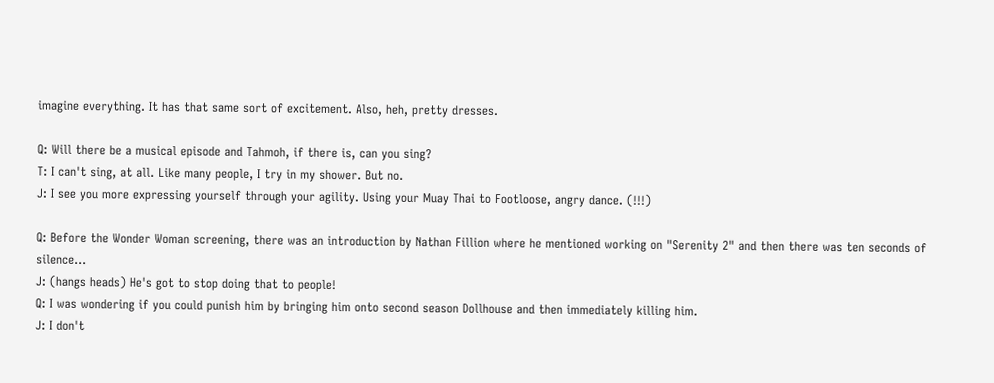imagine everything. It has that same sort of excitement. Also, heh, pretty dresses.

Q: Will there be a musical episode and Tahmoh, if there is, can you sing?
T: I can't sing, at all. Like many people, I try in my shower. But no.
J: I see you more expressing yourself through your agility. Using your Muay Thai to Footloose, angry dance. (!!!)

Q: Before the Wonder Woman screening, there was an introduction by Nathan Fillion where he mentioned working on "Serenity 2" and then there was ten seconds of silence...
J: (hangs heads) He's got to stop doing that to people!
Q: I was wondering if you could punish him by bringing him onto second season Dollhouse and then immediately killing him.
J: I don't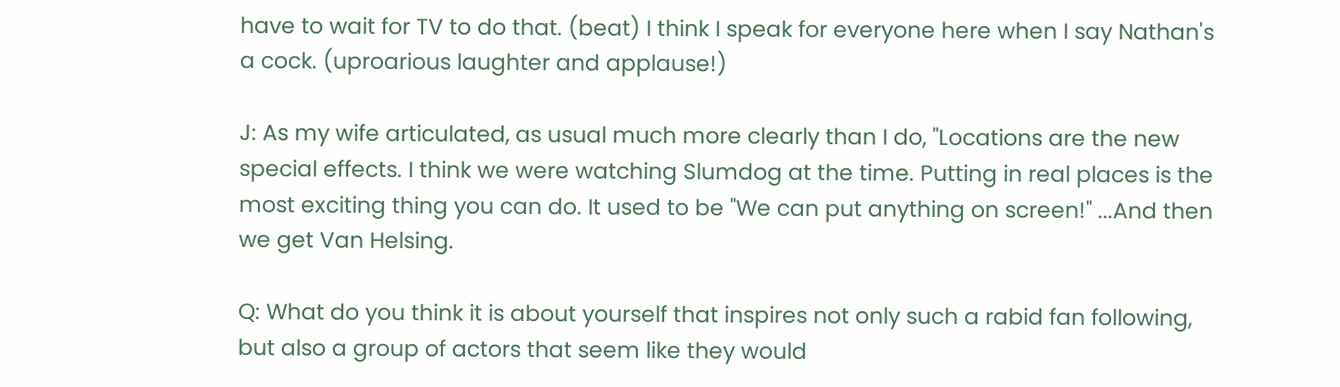have to wait for TV to do that. (beat) I think I speak for everyone here when I say Nathan's a cock. (uproarious laughter and applause!)

J: As my wife articulated, as usual much more clearly than I do, "Locations are the new special effects. I think we were watching Slumdog at the time. Putting in real places is the most exciting thing you can do. It used to be "We can put anything on screen!" ...And then we get Van Helsing.

Q: What do you think it is about yourself that inspires not only such a rabid fan following, but also a group of actors that seem like they would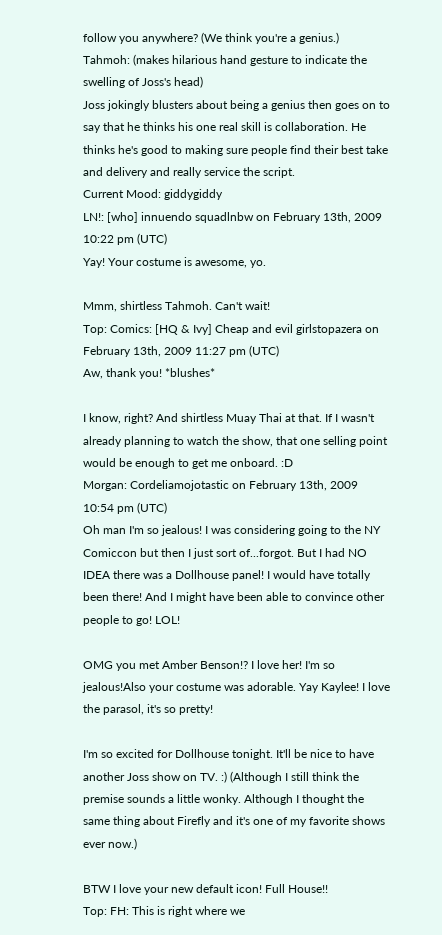follow you anywhere? (We think you're a genius.)
Tahmoh: (makes hilarious hand gesture to indicate the swelling of Joss's head)
Joss jokingly blusters about being a genius then goes on to say that he thinks his one real skill is collaboration. He thinks he's good to making sure people find their best take and delivery and really service the script.
Current Mood: giddygiddy
LN!: [who] innuendo squadlnbw on February 13th, 2009 10:22 pm (UTC)
Yay! Your costume is awesome, yo.

Mmm, shirtless Tahmoh. Can't wait!
Top: Comics: [HQ & Ivy] Cheap and evil girlstopazera on February 13th, 2009 11:27 pm (UTC)
Aw, thank you! *blushes*

I know, right? And shirtless Muay Thai at that. If I wasn't already planning to watch the show, that one selling point would be enough to get me onboard. :D
Morgan: Cordeliamojotastic on February 13th, 2009 10:54 pm (UTC)
Oh man I'm so jealous! I was considering going to the NY Comiccon but then I just sort of...forgot. But I had NO IDEA there was a Dollhouse panel! I would have totally been there! And I might have been able to convince other people to go! LOL!

OMG you met Amber Benson!? I love her! I'm so jealous!Also your costume was adorable. Yay Kaylee! I love the parasol, it's so pretty!

I'm so excited for Dollhouse tonight. It'll be nice to have another Joss show on TV. :) (Although I still think the premise sounds a little wonky. Although I thought the same thing about Firefly and it's one of my favorite shows ever now.)

BTW I love your new default icon! Full House!!
Top: FH: This is right where we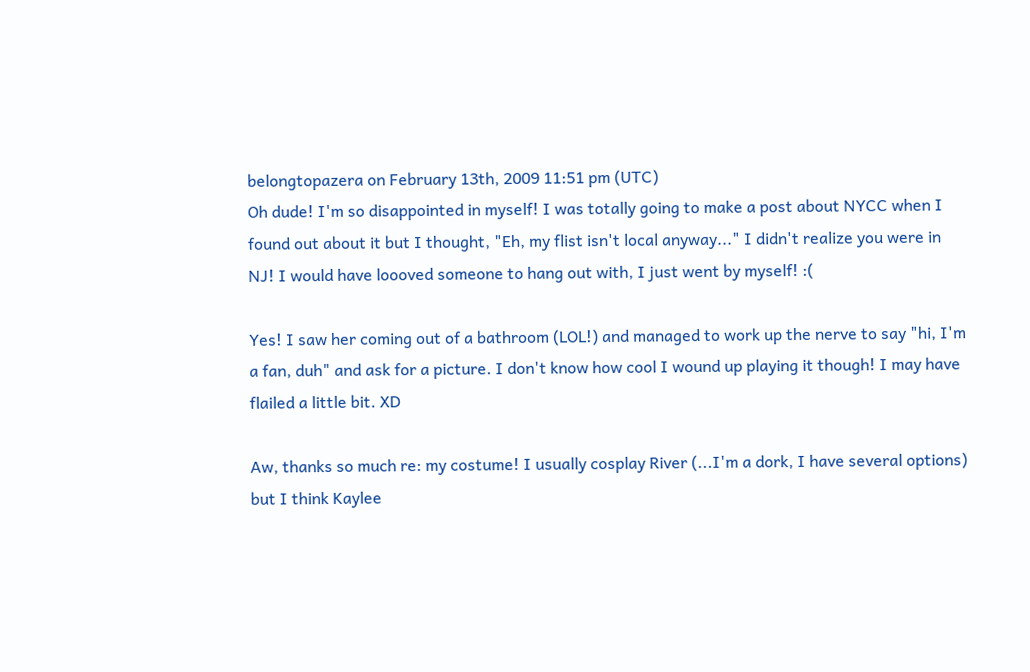belongtopazera on February 13th, 2009 11:51 pm (UTC)
Oh dude! I'm so disappointed in myself! I was totally going to make a post about NYCC when I found out about it but I thought, "Eh, my flist isn't local anyway..." I didn't realize you were in NJ! I would have loooved someone to hang out with, I just went by myself! :(

Yes! I saw her coming out of a bathroom (LOL!) and managed to work up the nerve to say "hi, I'm a fan, duh" and ask for a picture. I don't know how cool I wound up playing it though! I may have flailed a little bit. XD

Aw, thanks so much re: my costume! I usually cosplay River (...I'm a dork, I have several options) but I think Kaylee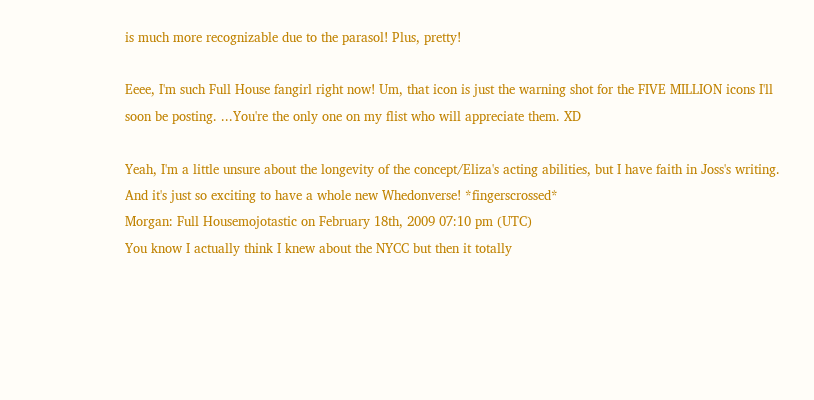is much more recognizable due to the parasol! Plus, pretty!

Eeee, I'm such Full House fangirl right now! Um, that icon is just the warning shot for the FIVE MILLION icons I'll soon be posting. ...You're the only one on my flist who will appreciate them. XD

Yeah, I'm a little unsure about the longevity of the concept/Eliza's acting abilities, but I have faith in Joss's writing. And it's just so exciting to have a whole new Whedonverse! *fingerscrossed*
Morgan: Full Housemojotastic on February 18th, 2009 07:10 pm (UTC)
You know I actually think I knew about the NYCC but then it totally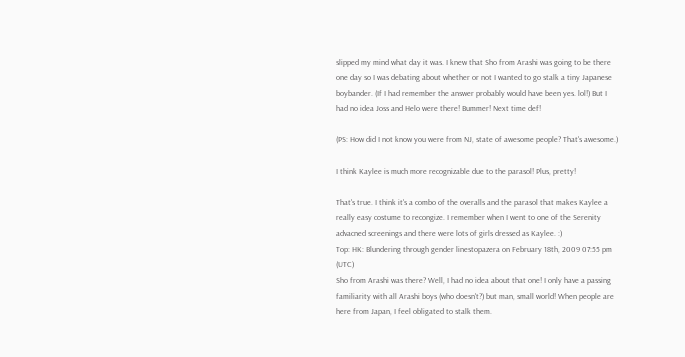slipped my mind what day it was. I knew that Sho from Arashi was going to be there one day so I was debating about whether or not I wanted to go stalk a tiny Japanese boybander. (If I had remember the answer probably would have been yes. lol!) But I had no idea Joss and Helo were there! Bummer! Next time def!

(PS: How did I not know you were from NJ, state of awesome people? That's awesome.)

I think Kaylee is much more recognizable due to the parasol! Plus, pretty!

That's true. I think it's a combo of the overalls and the parasol that makes Kaylee a really easy costume to recongize. I remember when I went to one of the Serenity advacned screenings and there were lots of girls dressed as Kaylee. :)
Top: HK: Blundering through gender linestopazera on February 18th, 2009 07:55 pm (UTC)
Sho from Arashi was there? Well, I had no idea about that one! I only have a passing familiarity with all Arashi boys (who doesn't?) but man, small world! When people are here from Japan, I feel obligated to stalk them.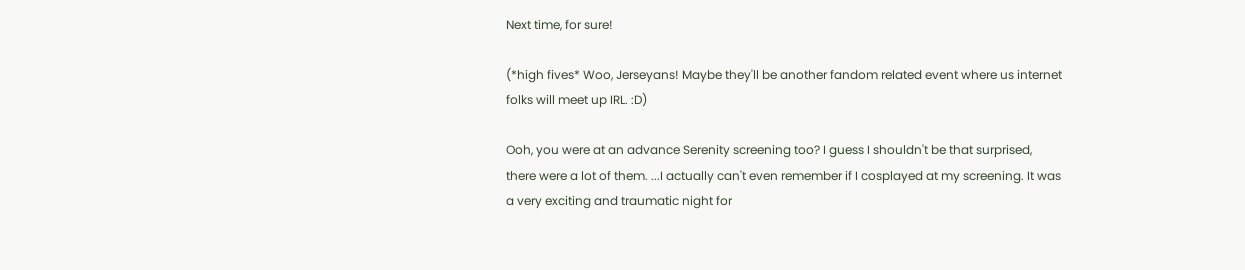Next time, for sure!

(*high fives* Woo, Jerseyans! Maybe they'll be another fandom related event where us internet folks will meet up IRL. :D)

Ooh, you were at an advance Serenity screening too? I guess I shouldn't be that surprised, there were a lot of them. ...I actually can't even remember if I cosplayed at my screening. It was a very exciting and traumatic night for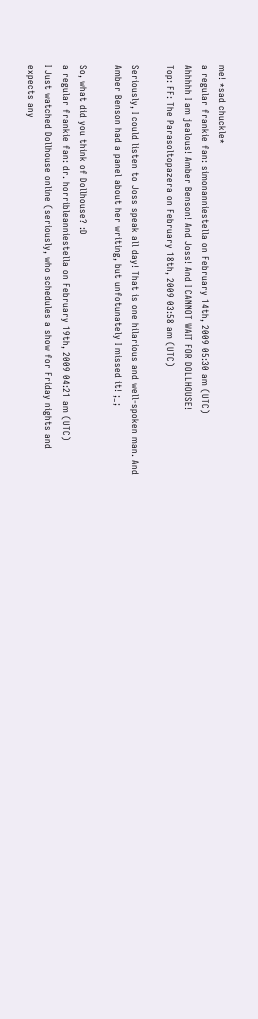me! *sad chuckle*
a regular frankie fan: simonanniestella on February 14th, 2009 05:30 am (UTC)
Ahhhhh I am jealous! Amber Benson! And Joss! And I CANNOT WAIT FOR DOLLHOUSE!
Top: FF: The Parasoltopazera on February 18th, 2009 03:58 am (UTC)

Seriously, I could listen to Joss speak all day! That is one hilarious and well-spoken man. And Amber Benson had a panel about her writing, but unfotunately I missed it! ;_;

So, what did you think of Dollhouse? :D
a regular frankie fan: dr. horribleanniestella on February 19th, 2009 04:21 am (UTC)
I Just watched Dollhouse online (seriously, who schedules a show for Friday nights and expects any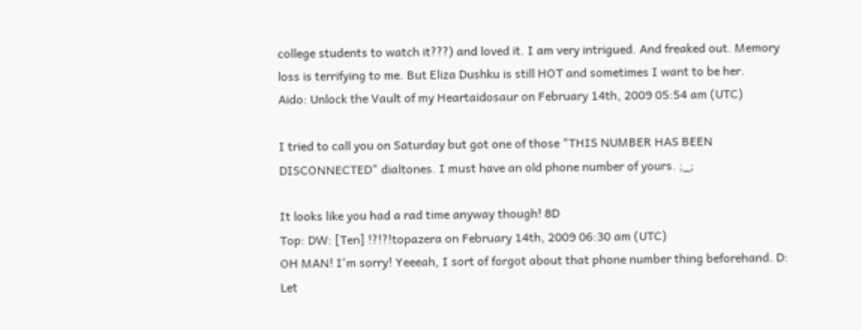college students to watch it???) and loved it. I am very intrigued. And freaked out. Memory loss is terrifying to me. But Eliza Dushku is still HOT and sometimes I want to be her.
Aido: Unlock the Vault of my Heartaidosaur on February 14th, 2009 05:54 am (UTC)

I tried to call you on Saturday but got one of those "THIS NUMBER HAS BEEN DISCONNECTED" dialtones. I must have an old phone number of yours. ;_;

It looks like you had a rad time anyway though! 8D
Top: DW: [Ten] !?!?!topazera on February 14th, 2009 06:30 am (UTC)
OH MAN! I'm sorry! Yeeeah, I sort of forgot about that phone number thing beforehand. D: Let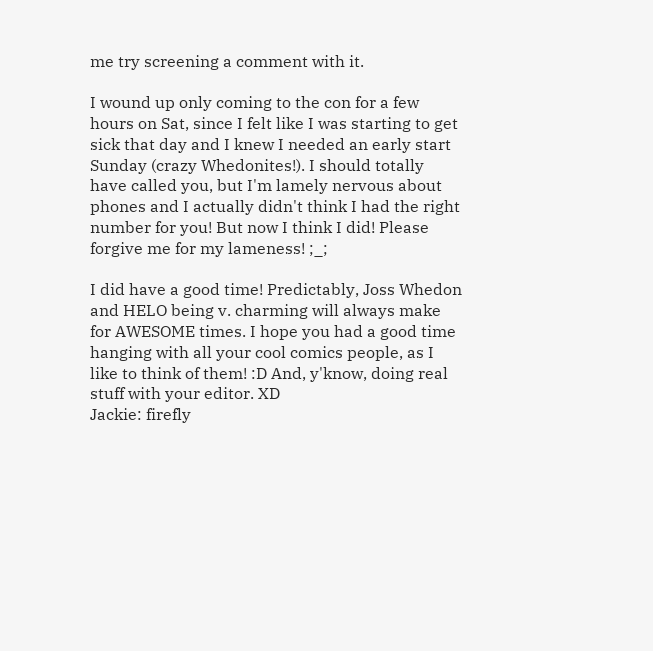me try screening a comment with it.

I wound up only coming to the con for a few hours on Sat, since I felt like I was starting to get sick that day and I knew I needed an early start Sunday (crazy Whedonites!). I should totally have called you, but I'm lamely nervous about phones and I actually didn't think I had the right number for you! But now I think I did! Please forgive me for my lameness! ;_;

I did have a good time! Predictably, Joss Whedon and HELO being v. charming will always make for AWESOME times. I hope you had a good time hanging with all your cool comics people, as I like to think of them! :D And, y'know, doing real stuff with your editor. XD
Jackie: firefly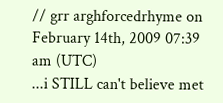// grr arghforcedrhyme on February 14th, 2009 07:39 am (UTC)
...i STILL can't believe met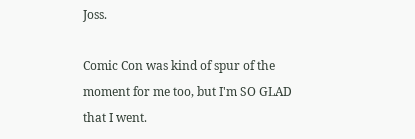Joss.

Comic Con was kind of spur of the moment for me too, but I'm SO GLAD that I went.